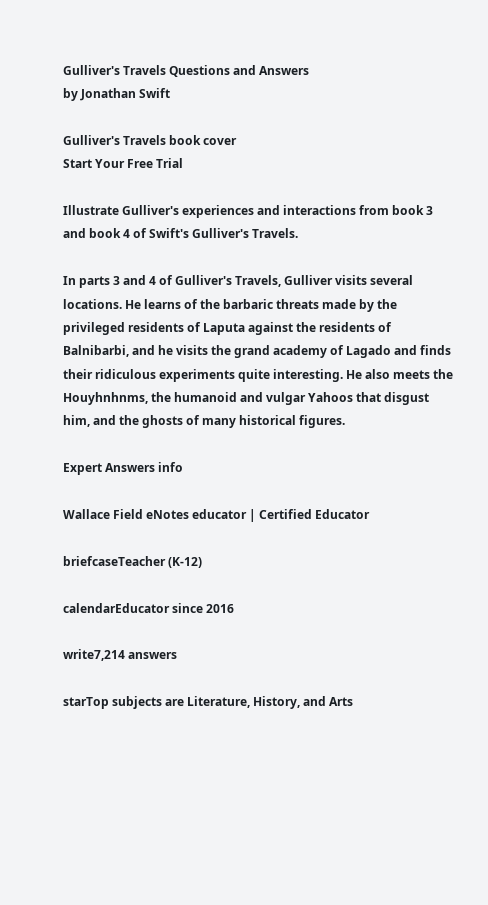Gulliver's Travels Questions and Answers
by Jonathan Swift

Gulliver's Travels book cover
Start Your Free Trial

Illustrate Gulliver's experiences and interactions from book 3 and book 4 of Swift's Gulliver's Travels.

In parts 3 and 4 of Gulliver's Travels, Gulliver visits several locations. He learns of the barbaric threats made by the privileged residents of Laputa against the residents of Balnibarbi, and he visits the grand academy of Lagado and finds their ridiculous experiments quite interesting. He also meets the Houyhnhnms, the humanoid and vulgar Yahoos that disgust him, and the ghosts of many historical figures.

Expert Answers info

Wallace Field eNotes educator | Certified Educator

briefcaseTeacher (K-12)

calendarEducator since 2016

write7,214 answers

starTop subjects are Literature, History, and Arts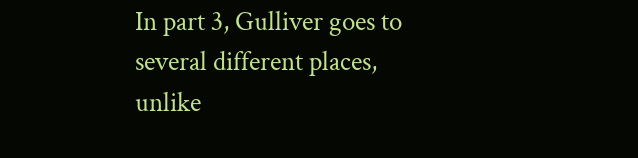In part 3, Gulliver goes to several different places, unlike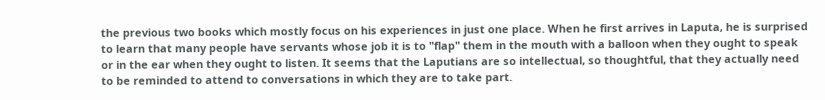the previous two books which mostly focus on his experiences in just one place. When he first arrives in Laputa, he is surprised to learn that many people have servants whose job it is to "flap" them in the mouth with a balloon when they ought to speak or in the ear when they ought to listen. It seems that the Laputians are so intellectual, so thoughtful, that they actually need to be reminded to attend to conversations in which they are to take part.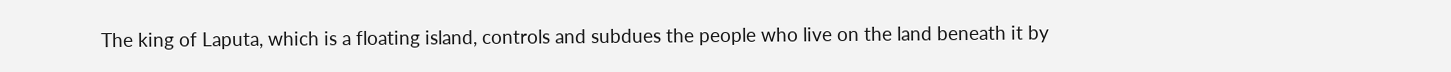The king of Laputa, which is a floating island, controls and subdues the people who live on the land beneath it by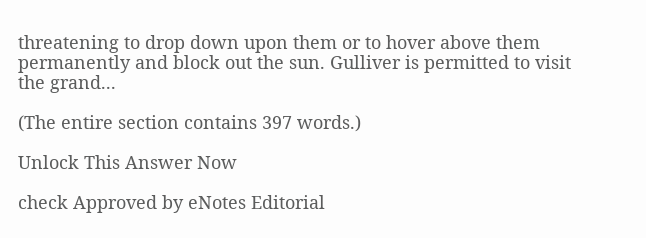threatening to drop down upon them or to hover above them permanently and block out the sun. Gulliver is permitted to visit the grand...

(The entire section contains 397 words.)

Unlock This Answer Now

check Approved by eNotes Editorial